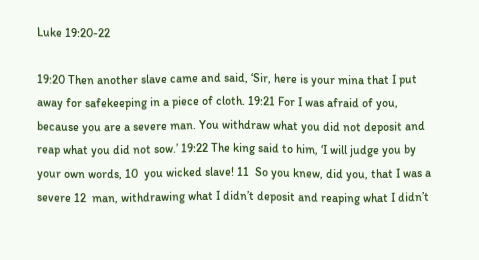Luke 19:20-22

19:20 Then another slave came and said, ‘Sir, here is your mina that I put away for safekeeping in a piece of cloth. 19:21 For I was afraid of you, because you are a severe man. You withdraw what you did not deposit and reap what you did not sow.’ 19:22 The king said to him, ‘I will judge you by your own words, 10  you wicked slave! 11  So you knew, did you, that I was a severe 12  man, withdrawing what I didn’t deposit and reaping what I didn’t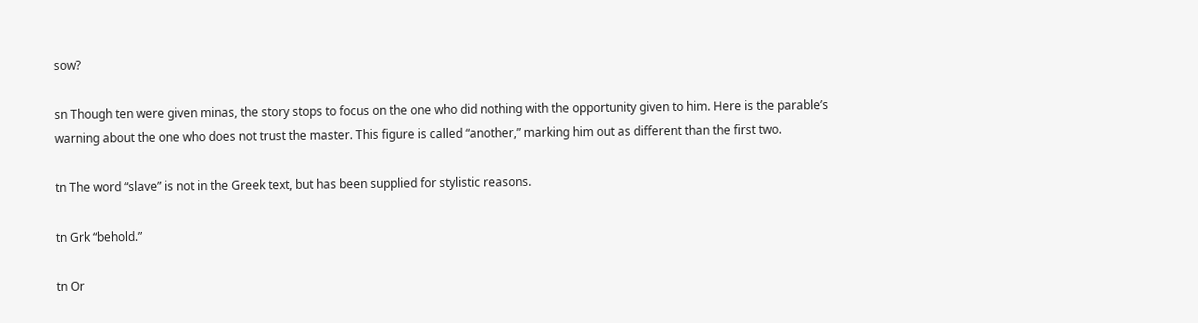sow?

sn Though ten were given minas, the story stops to focus on the one who did nothing with the opportunity given to him. Here is the parable’s warning about the one who does not trust the master. This figure is called “another,” marking him out as different than the first two.

tn The word “slave” is not in the Greek text, but has been supplied for stylistic reasons.

tn Grk “behold.”

tn Or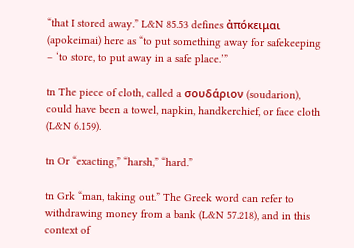“that I stored away.” L&N 85.53 defines ἀπόκειμαι (apokeimai) here as “to put something away for safekeeping – ‘to store, to put away in a safe place.’”

tn The piece of cloth, called a σουδάριον (soudarion), could have been a towel, napkin, handkerchief, or face cloth (L&N 6.159).

tn Or “exacting,” “harsh,” “hard.”

tn Grk “man, taking out.” The Greek word can refer to withdrawing money from a bank (L&N 57.218), and in this context of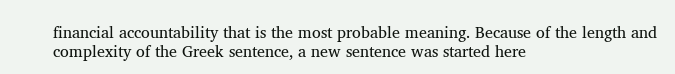financial accountability that is the most probable meaning. Because of the length and complexity of the Greek sentence, a new sentence was started here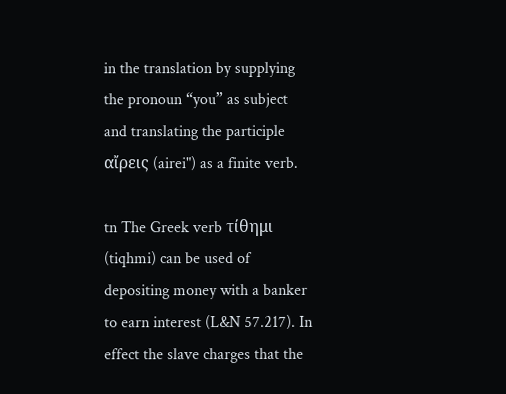in the translation by supplying the pronoun “you” as subject and translating the participle αἴρεις (airei") as a finite verb.

tn The Greek verb τίθημι (tiqhmi) can be used of depositing money with a banker to earn interest (L&N 57.217). In effect the slave charges that the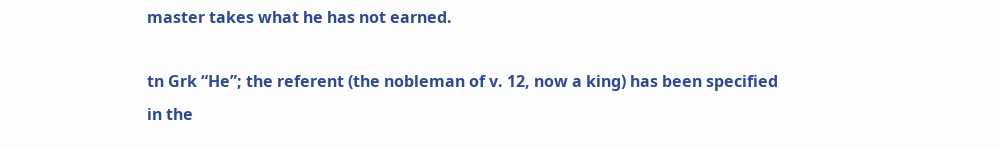master takes what he has not earned.

tn Grk “He”; the referent (the nobleman of v. 12, now a king) has been specified in the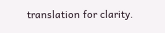translation for clarity.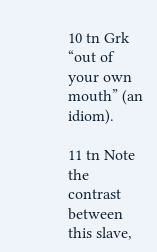10 tn Grk “out of your own mouth” (an idiom).

11 tn Note the contrast between this slave,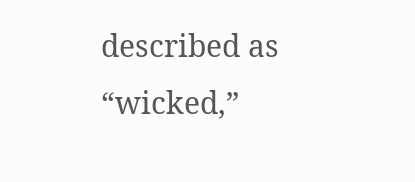described as “wicked,”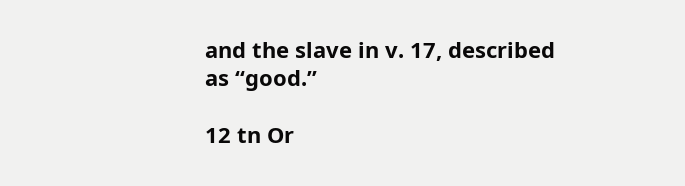and the slave in v. 17, described as “good.”

12 tn Or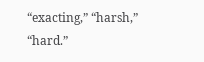“exacting,” “harsh,” “hard.”